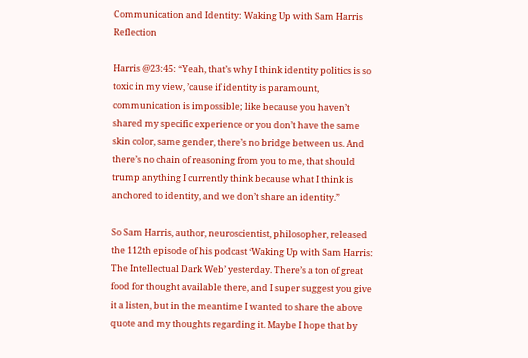Communication and Identity: Waking Up with Sam Harris Reflection

Harris @23:45: “Yeah, that’s why I think identity politics is so toxic in my view, ’cause if identity is paramount, communication is impossible; like because you haven’t shared my specific experience or you don’t have the same skin color, same gender, there’s no bridge between us. And there’s no chain of reasoning from you to me, that should trump anything I currently think because what I think is anchored to identity, and we don’t share an identity.”

So Sam Harris, author, neuroscientist, philosopher, released the 112th episode of his podcast ‘Waking Up with Sam Harris: The Intellectual Dark Web’ yesterday. There’s a ton of great food for thought available there, and I super suggest you give it a listen, but in the meantime I wanted to share the above quote and my thoughts regarding it. Maybe I hope that by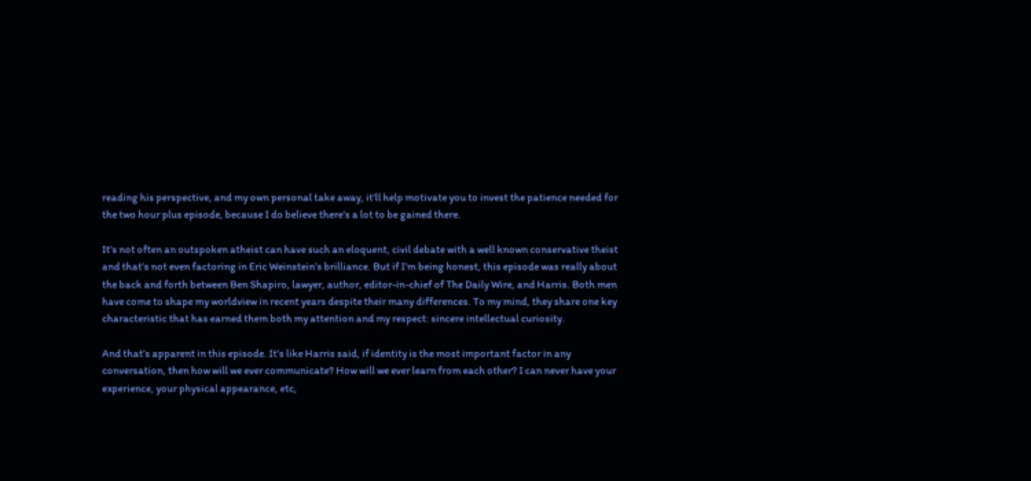reading his perspective, and my own personal take away, it’ll help motivate you to invest the patience needed for the two hour plus episode, because I do believe there’s a lot to be gained there.

It’s not often an outspoken atheist can have such an eloquent, civil debate with a well known conservative theist and that’s not even factoring in Eric Weinstein’s brilliance. But if I’m being honest, this episode was really about the back and forth between Ben Shapiro, lawyer, author, editor-in-chief of The Daily Wire, and Harris. Both men have come to shape my worldview in recent years despite their many differences. To my mind, they share one key characteristic that has earned them both my attention and my respect: sincere intellectual curiosity.

And that’s apparent in this episode. It’s like Harris said, if identity is the most important factor in any conversation, then how will we ever communicate? How will we ever learn from each other? I can never have your experience, your physical appearance, etc,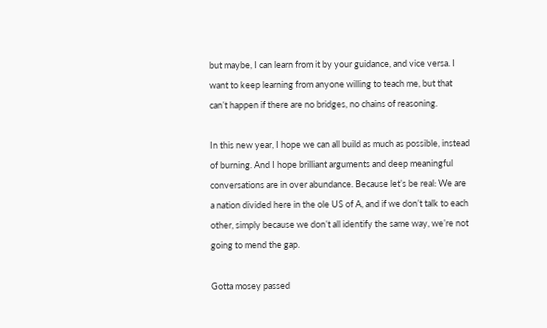but maybe, I can learn from it by your guidance, and vice versa. I want to keep learning from anyone willing to teach me, but that can’t happen if there are no bridges, no chains of reasoning.

In this new year, I hope we can all build as much as possible, instead of burning. And I hope brilliant arguments and deep meaningful conversations are in over abundance. Because let’s be real: We are a nation divided here in the ole US of A, and if we don’t talk to each other, simply because we don’t all identify the same way, we’re not going to mend the gap.

Gotta mosey passed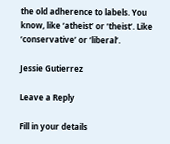the old adherence to labels. You know, like ‘atheist’ or ‘theist’. Like ‘conservative’ or ‘liberal’.

Jessie Gutierrez

Leave a Reply

Fill in your details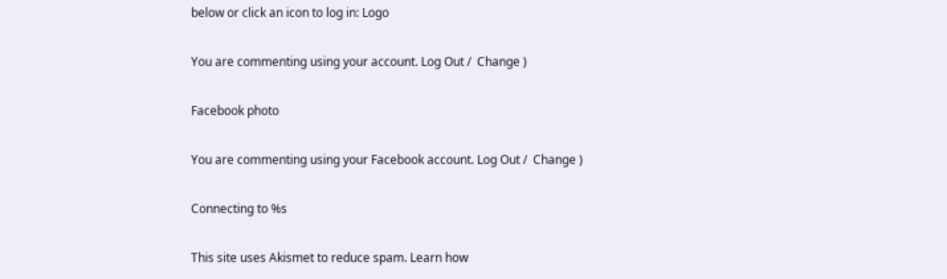below or click an icon to log in: Logo

You are commenting using your account. Log Out /  Change )

Facebook photo

You are commenting using your Facebook account. Log Out /  Change )

Connecting to %s

This site uses Akismet to reduce spam. Learn how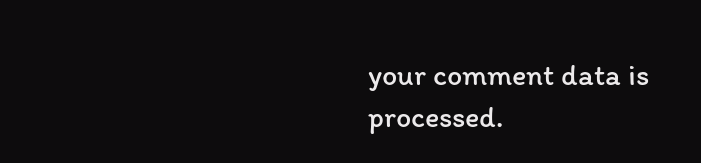your comment data is processed.